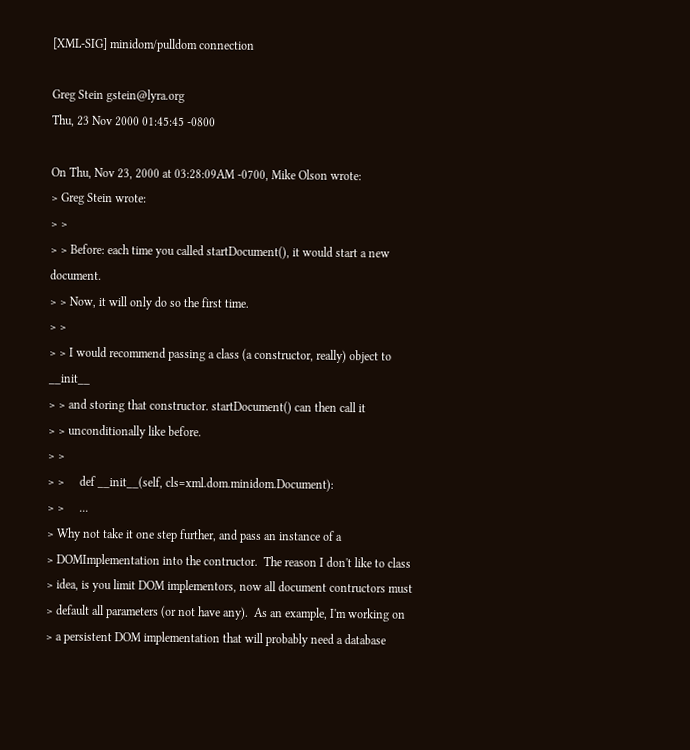[XML-SIG] minidom/pulldom connection

Greg Stein gstein@lyra.org
Thu, 23 Nov 2000 01:45:45 -0800

On Thu, Nov 23, 2000 at 03:28:09AM -0700, Mike Olson wrote:
> Greg Stein wrote:
> >
> > Before: each time you called startDocument(), it would start a new document.
> > Now, it will only do so the first time.
> >
> > I would recommend passing a class (a constructor, really) object to __init__
> > and storing that constructor. startDocument() can then call it
> > unconditionally like before.
> >
> >     def __init__(self, cls=xml.dom.minidom.Document):
> >     ...
> Why not take it one step further, and pass an instance of a
> DOMImplementation into the contructor.  The reason I don't like to class
> idea, is you limit DOM implementors, now all document contructors must
> default all parameters (or not have any).  As an example, I'm working on
> a persistent DOM implementation that will probably need a database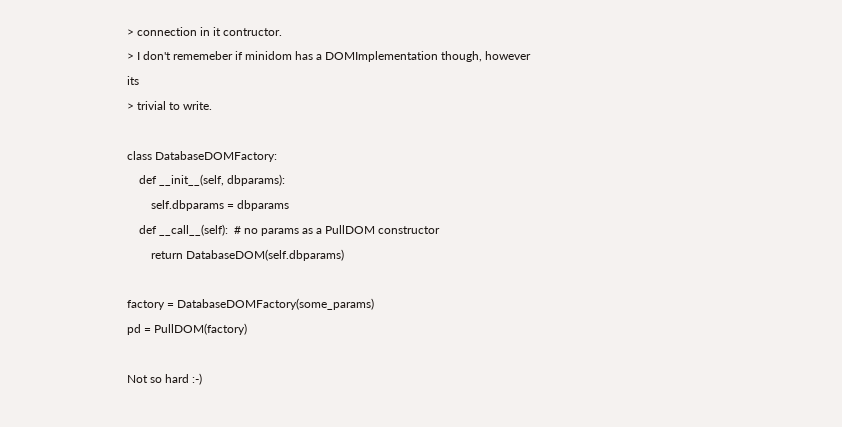> connection in it contructor.
> I don't rememeber if minidom has a DOMImplementation though, however its
> trivial to write.

class DatabaseDOMFactory:
    def __init__(self, dbparams):
        self.dbparams = dbparams
    def __call__(self):  # no params as a PullDOM constructor
        return DatabaseDOM(self.dbparams)

factory = DatabaseDOMFactory(some_params)
pd = PullDOM(factory)

Not so hard :-)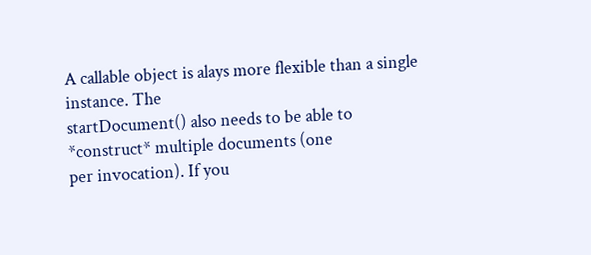A callable object is alays more flexible than a single instance. The
startDocument() also needs to be able to *construct* multiple documents (one
per invocation). If you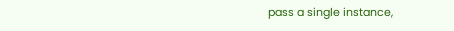pass a single instance,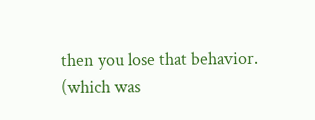then you lose that behavior.
(which was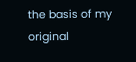the basis of my original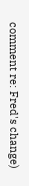comment re: Fred's change)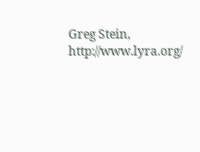Greg Stein, http://www.lyra.org/